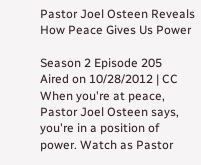Pastor Joel Osteen Reveals How Peace Gives Us Power

Season 2 Episode 205
Aired on 10/28/2012 | CC
When you're at peace, Pastor Joel Osteen says, you're in a position of power. Watch as Pastor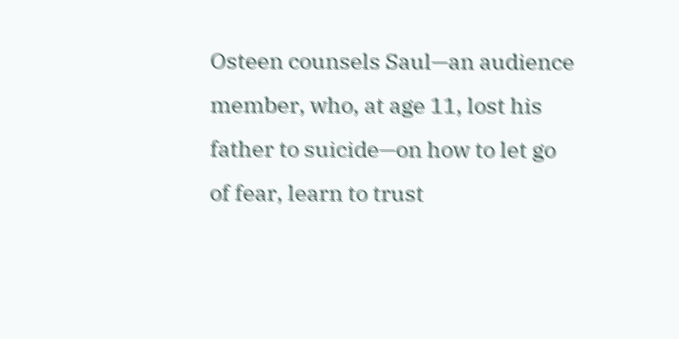Osteen counsels Saul—an audience member, who, at age 11, lost his father to suicide—on how to let go of fear, learn to trust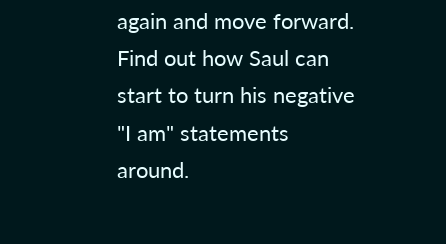again and move forward. Find out how Saul can start to turn his negative "I am" statements around.